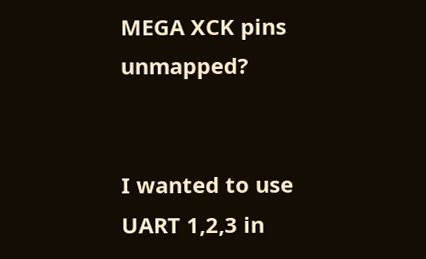MEGA XCK pins unmapped?


I wanted to use UART 1,2,3 in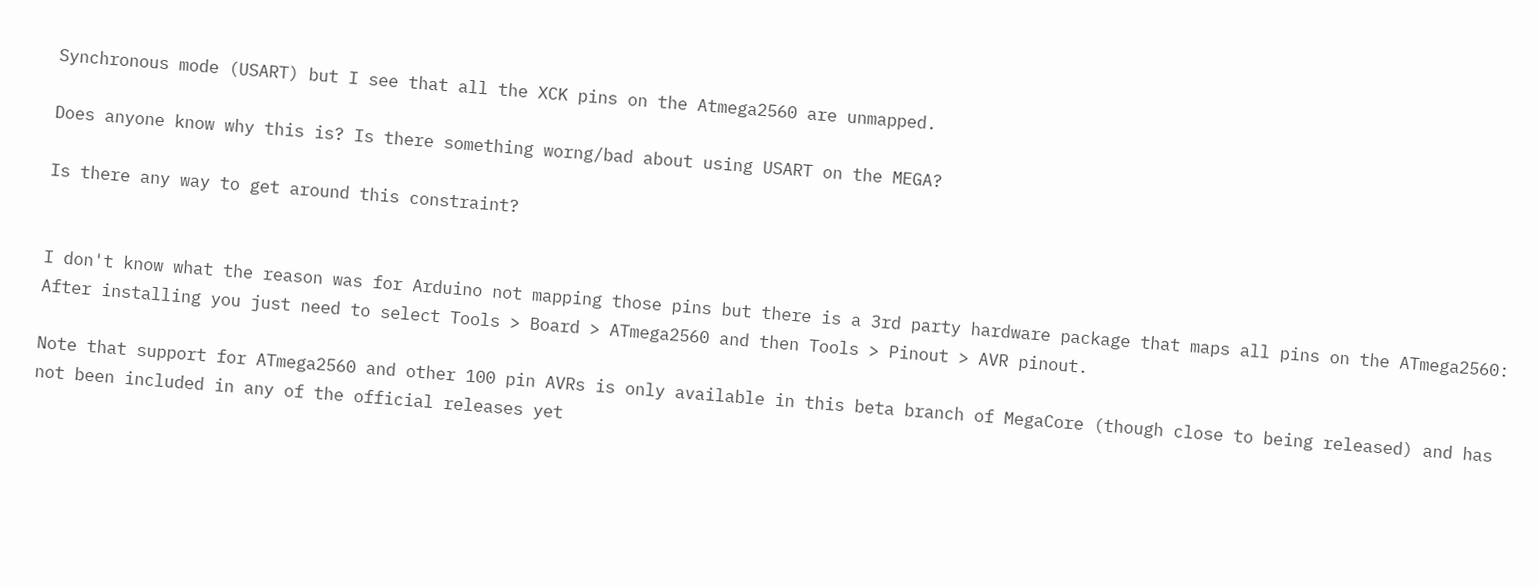Synchronous mode (USART) but I see that all the XCK pins on the Atmega2560 are unmapped.

Does anyone know why this is? Is there something worng/bad about using USART on the MEGA?

Is there any way to get around this constraint?


I don't know what the reason was for Arduino not mapping those pins but there is a 3rd party hardware package that maps all pins on the ATmega2560:
After installing you just need to select Tools > Board > ATmega2560 and then Tools > Pinout > AVR pinout.

Note that support for ATmega2560 and other 100 pin AVRs is only available in this beta branch of MegaCore (though close to being released) and has not been included in any of the official releases yet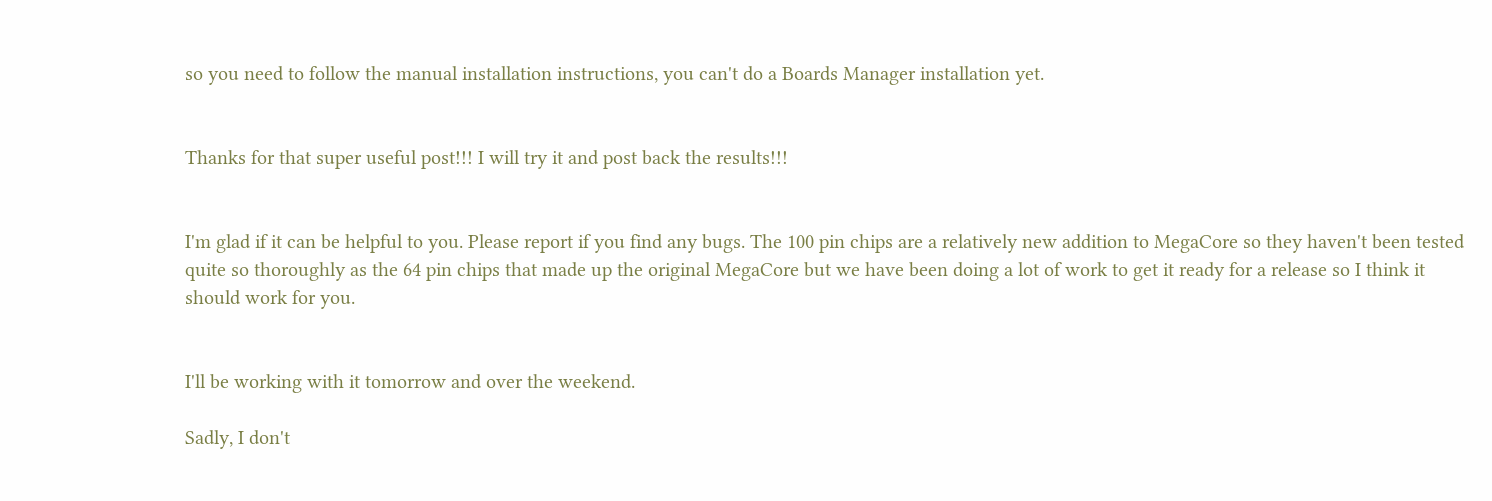so you need to follow the manual installation instructions, you can't do a Boards Manager installation yet.


Thanks for that super useful post!!! I will try it and post back the results!!!


I'm glad if it can be helpful to you. Please report if you find any bugs. The 100 pin chips are a relatively new addition to MegaCore so they haven't been tested quite so thoroughly as the 64 pin chips that made up the original MegaCore but we have been doing a lot of work to get it ready for a release so I think it should work for you.


I'll be working with it tomorrow and over the weekend.

Sadly, I don't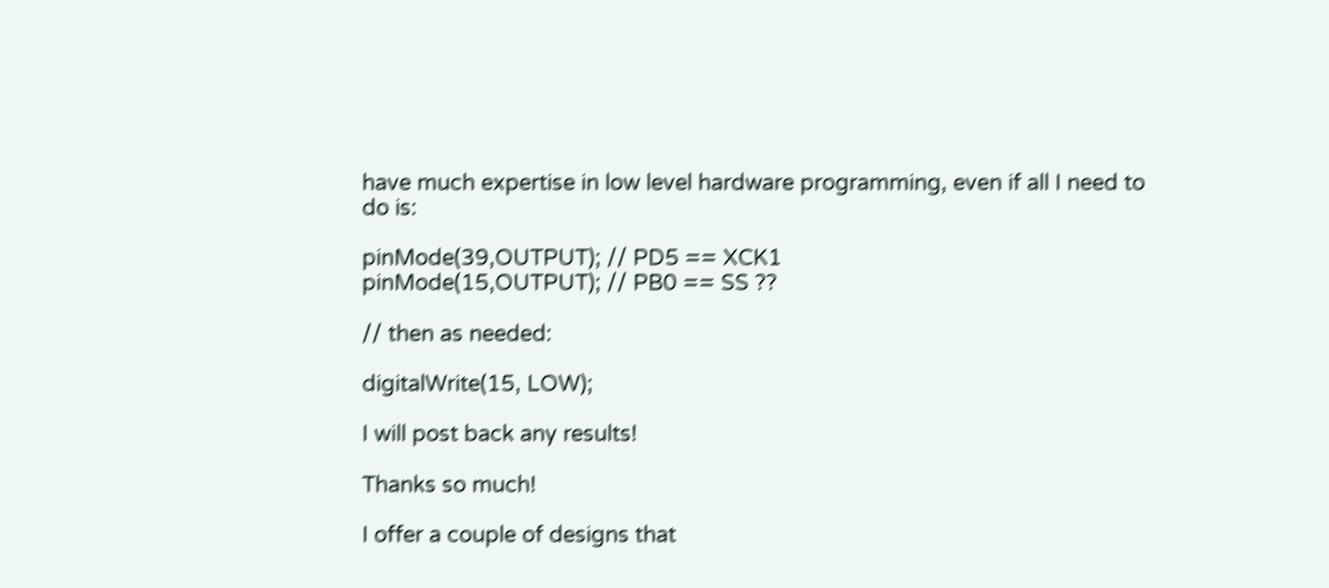have much expertise in low level hardware programming, even if all I need to do is:

pinMode(39,OUTPUT); // PD5 == XCK1
pinMode(15,OUTPUT); // PB0 == SS ??

// then as needed:

digitalWrite(15, LOW);

I will post back any results!

Thanks so much!

I offer a couple of designs that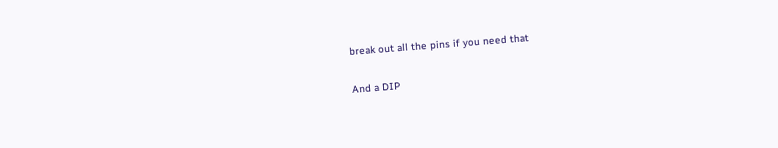break out all the pins if you need that

And a DIP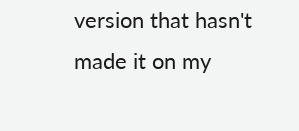version that hasn't made it on my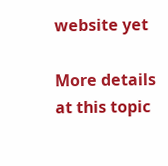website yet

More details at this topic